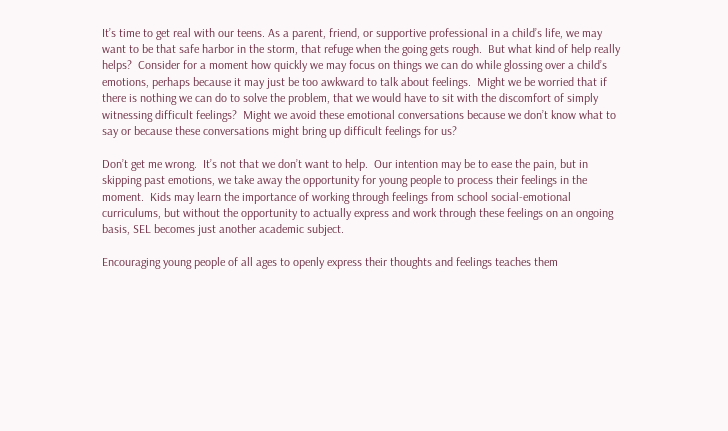It’s time to get real with our teens. As a parent, friend, or supportive professional in a child’s life, we may want to be that safe harbor in the storm, that refuge when the going gets rough.  But what kind of help really helps?  Consider for a moment how quickly we may focus on things we can do while glossing over a child’s emotions, perhaps because it may just be too awkward to talk about feelings.  Might we be worried that if there is nothing we can do to solve the problem, that we would have to sit with the discomfort of simply witnessing difficult feelings?  Might we avoid these emotional conversations because we don’t know what to say or because these conversations might bring up difficult feelings for us?

Don’t get me wrong.  It’s not that we don’t want to help.  Our intention may be to ease the pain, but in skipping past emotions, we take away the opportunity for young people to process their feelings in the moment.  Kids may learn the importance of working through feelings from school social-emotional curriculums, but without the opportunity to actually express and work through these feelings on an ongoing basis, SEL becomes just another academic subject.

Encouraging young people of all ages to openly express their thoughts and feelings teaches them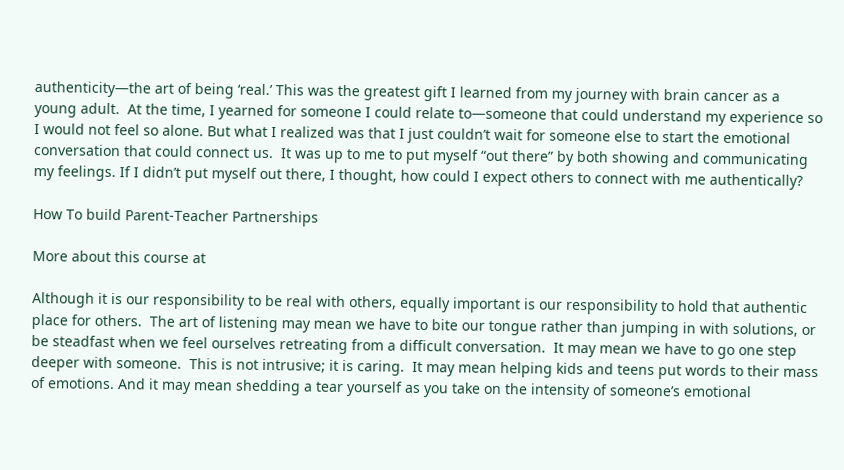authenticity—the art of being ‘real.’ This was the greatest gift I learned from my journey with brain cancer as a young adult.  At the time, I yearned for someone I could relate to—someone that could understand my experience so I would not feel so alone. But what I realized was that I just couldn’t wait for someone else to start the emotional conversation that could connect us.  It was up to me to put myself “out there” by both showing and communicating my feelings. If I didn’t put myself out there, I thought, how could I expect others to connect with me authentically?

How To build Parent-Teacher Partnerships

More about this course at

Although it is our responsibility to be real with others, equally important is our responsibility to hold that authentic place for others.  The art of listening may mean we have to bite our tongue rather than jumping in with solutions, or be steadfast when we feel ourselves retreating from a difficult conversation.  It may mean we have to go one step deeper with someone.  This is not intrusive; it is caring.  It may mean helping kids and teens put words to their mass of emotions. And it may mean shedding a tear yourself as you take on the intensity of someone’s emotional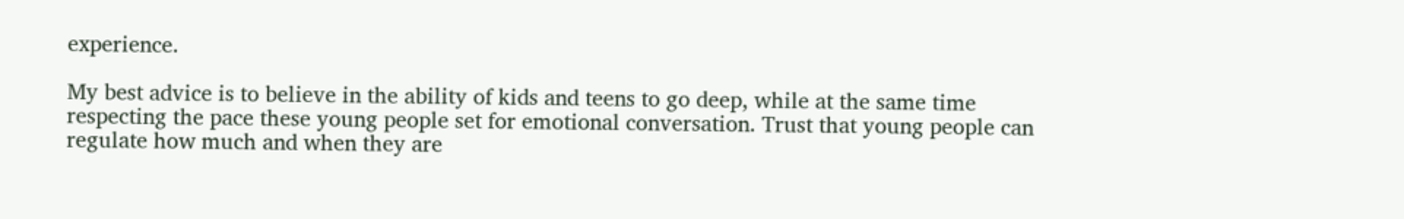experience.

My best advice is to believe in the ability of kids and teens to go deep, while at the same time respecting the pace these young people set for emotional conversation. Trust that young people can regulate how much and when they are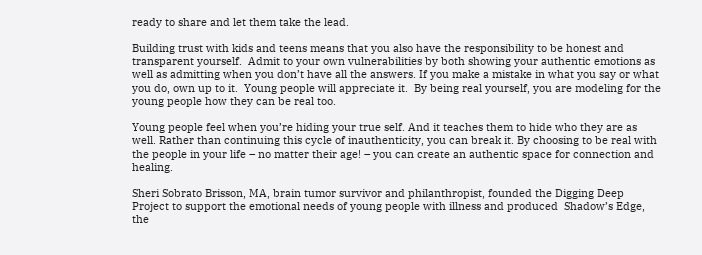ready to share and let them take the lead.

Building trust with kids and teens means that you also have the responsibility to be honest and transparent yourself.  Admit to your own vulnerabilities by both showing your authentic emotions as well as admitting when you don’t have all the answers. If you make a mistake in what you say or what you do, own up to it.  Young people will appreciate it.  By being real yourself, you are modeling for the young people how they can be real too.

Young people feel when you’re hiding your true self. And it teaches them to hide who they are as well. Rather than continuing this cycle of inauthenticity, you can break it. By choosing to be real with the people in your life – no matter their age! – you can create an authentic space for connection and healing.

Sheri Sobrato Brisson, MA, brain tumor survivor and philanthropist, founded the Digging Deep Project to support the emotional needs of young people with illness and produced  Shadow’s Edge, the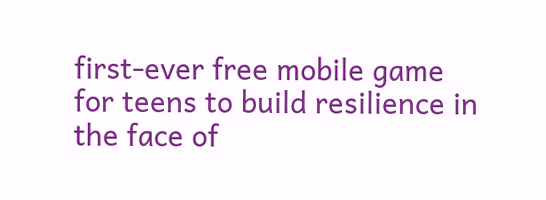first-ever free mobile game for teens to build resilience in the face of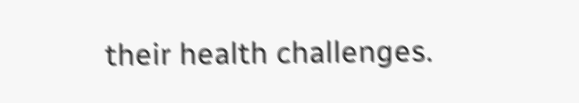their health challenges.